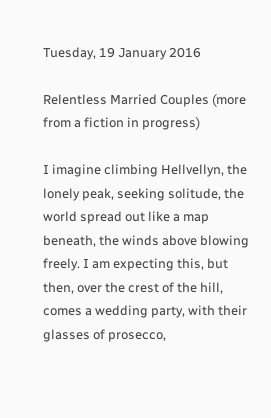Tuesday, 19 January 2016

Relentless Married Couples (more from a fiction in progress)

I imagine climbing Hellvellyn, the lonely peak, seeking solitude, the world spread out like a map beneath, the winds above blowing freely. I am expecting this, but then, over the crest of the hill, comes a wedding party, with their glasses of prosecco,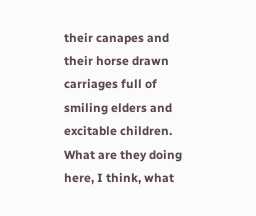their canapes and their horse drawn carriages full of smiling elders and excitable children. What are they doing here, I think, what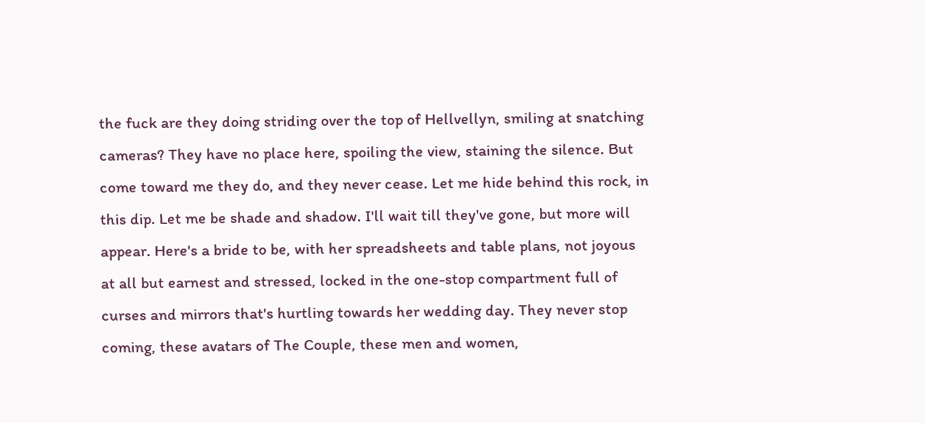the fuck are they doing striding over the top of Hellvellyn, smiling at snatching cameras? They have no place here, spoiling the view, staining the silence. But come toward me they do, and they never cease. Let me hide behind this rock, in this dip. Let me be shade and shadow. I'll wait till they've gone, but more will appear. Here's a bride to be, with her spreadsheets and table plans, not joyous at all but earnest and stressed, locked in the one-stop compartment full of curses and mirrors that's hurtling towards her wedding day. They never stop coming, these avatars of The Couple, these men and women,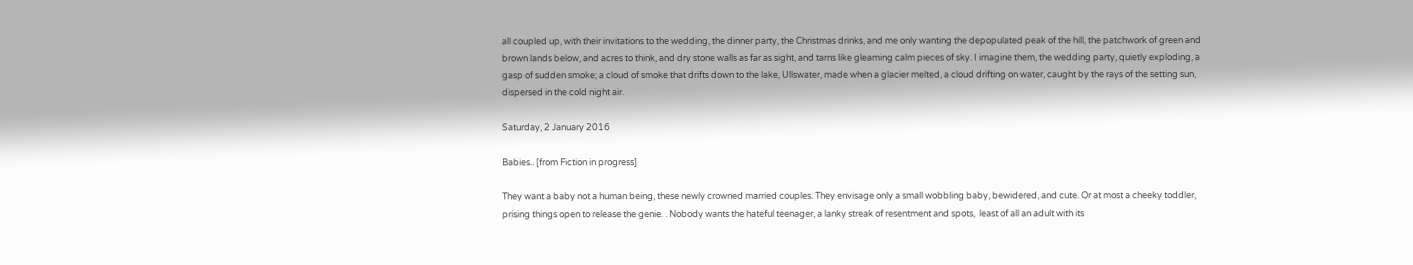all coupled up, with their invitations to the wedding, the dinner party, the Christmas drinks, and me only wanting the depopulated peak of the hill, the patchwork of green and brown lands below, and acres to think, and dry stone walls as far as sight, and tarns like gleaming calm pieces of sky. I imagine them, the wedding party, quietly exploding, a gasp of sudden smoke; a cloud of smoke that drifts down to the lake, Ullswater, made when a glacier melted, a cloud drifting on water, caught by the rays of the setting sun, dispersed in the cold night air.

Saturday, 2 January 2016

Babies.. [from Fiction in progress]

They want a baby not a human being, these newly crowned married couples. They envisage only a small wobbling baby, bewidered, and cute. Or at most a cheeky toddler, prising things open to release the genie. . Nobody wants the hateful teenager, a lanky streak of resentment and spots,  least of all an adult with its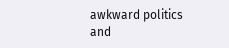awkward politics and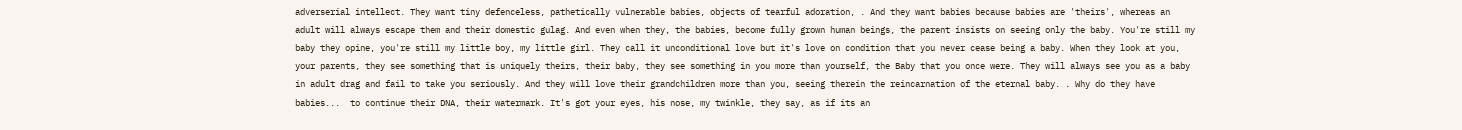adverserial intellect. They want tiny defenceless, pathetically vulnerable babies, objects of tearful adoration, . And they want babies because babies are 'theirs', whereas an adult will always escape them and their domestic gulag. And even when they, the babies, become fully grown human beings, the parent insists on seeing only the baby. You're still my baby they opine, you're still my little boy, my little girl. They call it unconditional love but it's love on condition that you never cease being a baby. When they look at you, your parents, they see something that is uniquely theirs, their baby, they see something in you more than yourself, the Baby that you once were. They will always see you as a baby in adult drag and fail to take you seriously. And they will love their grandchildren more than you, seeing therein the reincarnation of the eternal baby. . Why do they have babies...  to continue their DNA, their watermark. It's got your eyes, his nose, my twinkle, they say, as if its an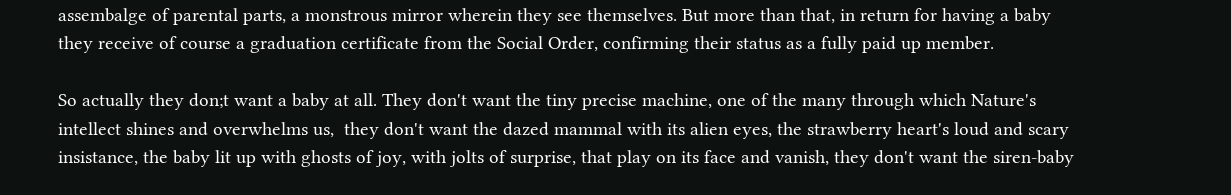assembalge of parental parts, a monstrous mirror wherein they see themselves. But more than that, in return for having a baby they receive of course a graduation certificate from the Social Order, confirming their status as a fully paid up member.

So actually they don;t want a baby at all. They don't want the tiny precise machine, one of the many through which Nature's intellect shines and overwhelms us,  they don't want the dazed mammal with its alien eyes, the strawberry heart's loud and scary insistance, the baby lit up with ghosts of joy, with jolts of surprise, that play on its face and vanish, they don't want the siren-baby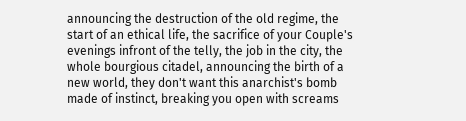announcing the destruction of the old regime, the start of an ethical life, the sacrifice of your Couple's evenings infront of the telly, the job in the city, the whole bourgious citadel, announcing the birth of a new world, they don't want this anarchist's bomb made of instinct, breaking you open with screams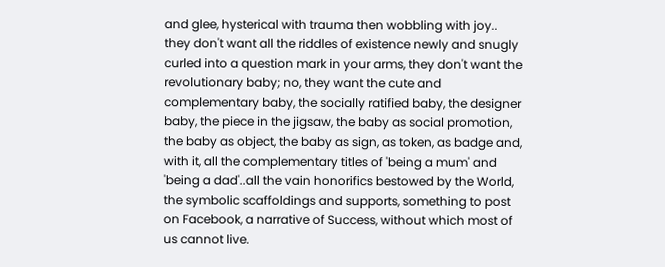and glee, hysterical with trauma then wobbling with joy.. they don't want all the riddles of existence newly and snugly curled into a question mark in your arms, they don't want the revolutionary baby; no, they want the cute and complementary baby, the socially ratified baby, the designer baby, the piece in the jigsaw, the baby as social promotion, the baby as object, the baby as sign, as token, as badge and, with it, all the complementary titles of 'being a mum' and 'being a dad'..all the vain honorifics bestowed by the World, the symbolic scaffoldings and supports, something to post on Facebook, a narrative of Success, without which most of us cannot live.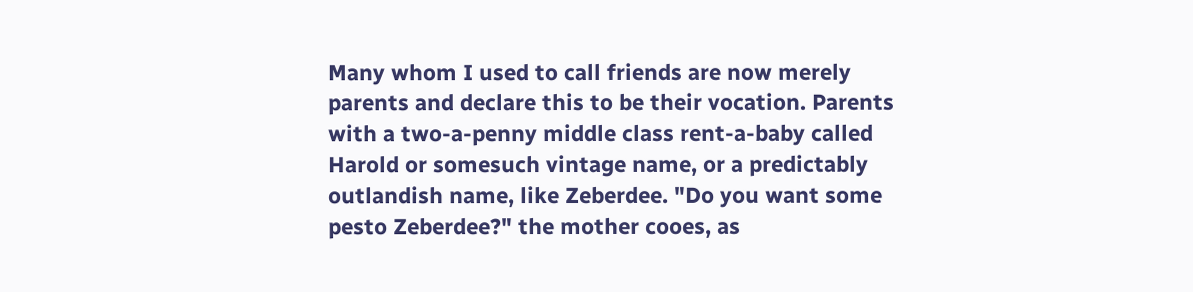Many whom I used to call friends are now merely parents and declare this to be their vocation. Parents with a two-a-penny middle class rent-a-baby called Harold or somesuch vintage name, or a predictably outlandish name, like Zeberdee. "Do you want some pesto Zeberdee?" the mother cooes, as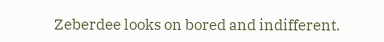Zeberdee looks on bored and indifferent.